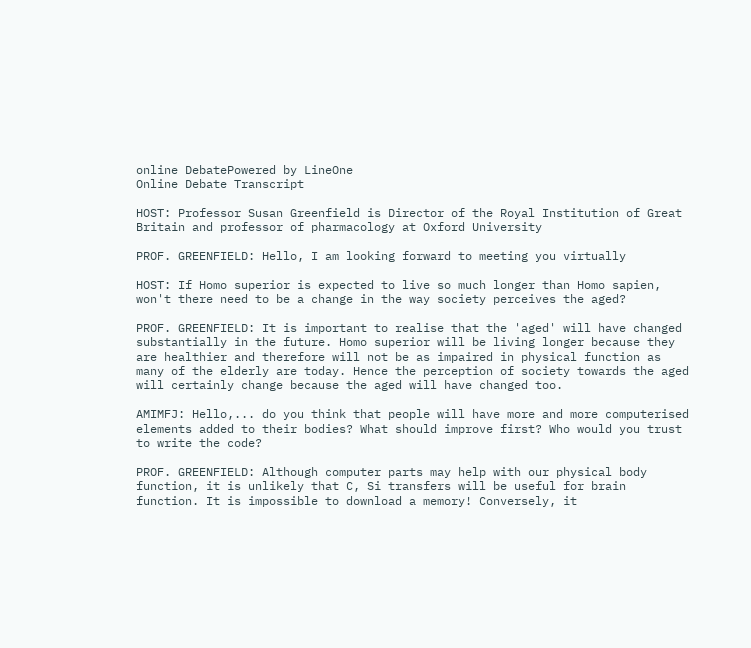online DebatePowered by LineOne
Online Debate Transcript

HOST: Professor Susan Greenfield is Director of the Royal Institution of Great Britain and professor of pharmacology at Oxford University

PROF. GREENFIELD: Hello, I am looking forward to meeting you virtually

HOST: If Homo superior is expected to live so much longer than Homo sapien, won't there need to be a change in the way society perceives the aged?

PROF. GREENFIELD: It is important to realise that the 'aged' will have changed substantially in the future. Homo superior will be living longer because they are healthier and therefore will not be as impaired in physical function as many of the elderly are today. Hence the perception of society towards the aged will certainly change because the aged will have changed too.

AMIMFJ: Hello,... do you think that people will have more and more computerised elements added to their bodies? What should improve first? Who would you trust to write the code?

PROF. GREENFIELD: Although computer parts may help with our physical body function, it is unlikely that C, Si transfers will be useful for brain function. It is impossible to download a memory! Conversely, it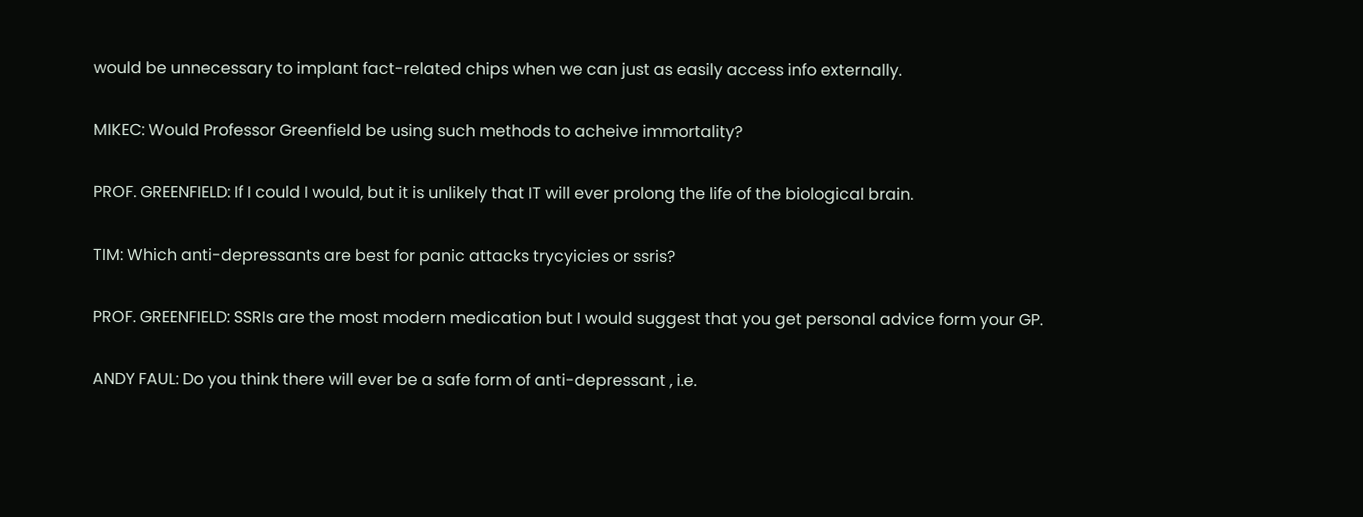would be unnecessary to implant fact-related chips when we can just as easily access info externally.

MIKEC: Would Professor Greenfield be using such methods to acheive immortality?

PROF. GREENFIELD: If I could I would, but it is unlikely that IT will ever prolong the life of the biological brain.

TIM: Which anti-depressants are best for panic attacks trycyicies or ssris?

PROF. GREENFIELD: SSRIs are the most modern medication but I would suggest that you get personal advice form your GP.

ANDY FAUL: Do you think there will ever be a safe form of anti-depressant , i.e.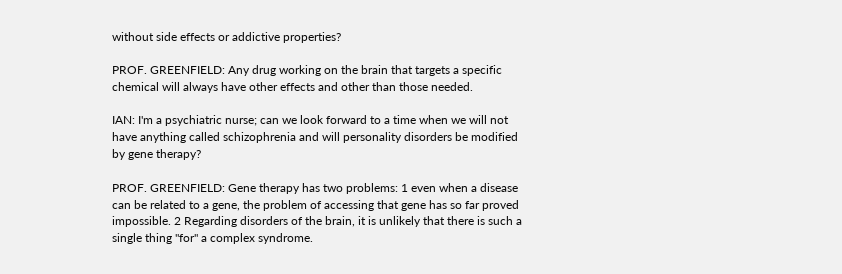without side effects or addictive properties?

PROF. GREENFIELD: Any drug working on the brain that targets a specific chemical will always have other effects and other than those needed.

IAN: I'm a psychiatric nurse; can we look forward to a time when we will not have anything called schizophrenia and will personality disorders be modified by gene therapy?

PROF. GREENFIELD: Gene therapy has two problems: 1 even when a disease can be related to a gene, the problem of accessing that gene has so far proved impossible. 2 Regarding disorders of the brain, it is unlikely that there is such a single thing "for" a complex syndrome.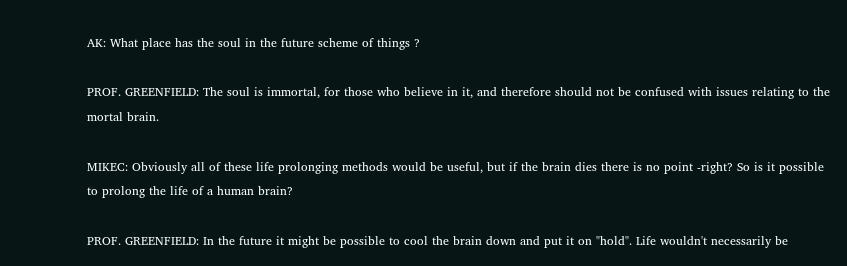AK: What place has the soul in the future scheme of things ?

PROF. GREENFIELD: The soul is immortal, for those who believe in it, and therefore should not be confused with issues relating to the mortal brain.

MIKEC: Obviously all of these life prolonging methods would be useful, but if the brain dies there is no point -right? So is it possible to prolong the life of a human brain?

PROF. GREENFIELD: In the future it might be possible to cool the brain down and put it on "hold". Life wouldn't necessarily be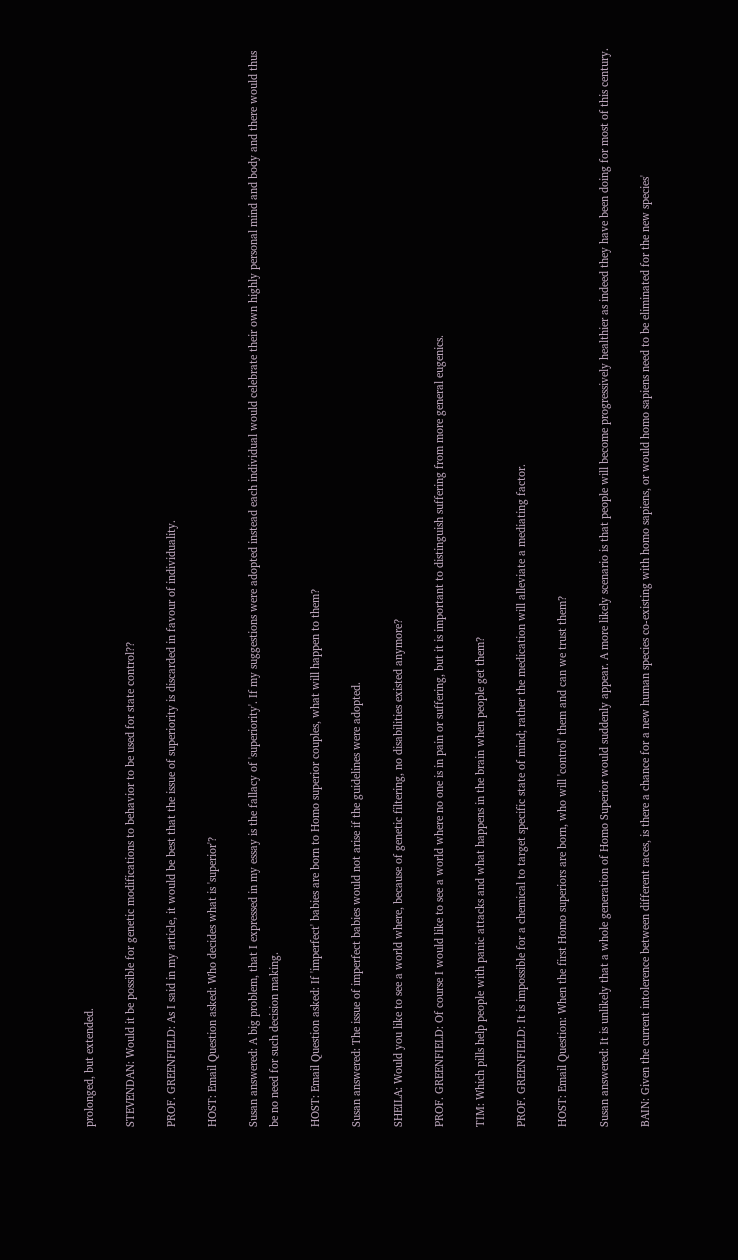prolonged, but extended.

STEVENDAN: Would it be possible for genetic modifications to behavior to be used for state control??

PROF. GREENFIELD: As I said in my article, it would be best that the issue of superiority is discarded in favour of individuality.

HOST: Email Question asked: Who decides what is 'superior'?

Susan answered: A big problem, that I expressed in my essay is the fallacy of 'superiority'. If my suggestions were adopted instead each individual would celebrate their own highly personal mind and body and there would thus be no need for such decision making.

HOST: Email Question asked: If 'imperfect' babies are born to Homo superior couples, what will happen to them?

Susan answered: The issue of imperfect babies would not arise if the guidelines were adopted.

SHEILA: Would you like to see a world where, because of genetic filtering, no disabilities existed anymore?

PROF. GREENFIELD: Of course I would like to see a world where no one is in pain or suffering, but it is important to distinguish suffering from more general eugenics.

TIM: Which pills help people with panic attacks and what happens in the brain when people get them?

PROF. GREENFIELD: It is impossible for a chemical to target specific state of mind; rather the medication will alleviate a mediating factor.

HOST: Email Question: When the first Homo superiors are born, who will 'control' them and can we trust them?

Susan answered: It is unlikely that a whole generation of Homo Superior would suddenly appear. A more likely scenario is that people will become progressively healthier as indeed they have been doing for most of this century.

BAIN: Given the current intolerence between different races, is there a chance for a new human species co-existing with homo sapiens, or would homo sapiens need to be eliminated for the new species'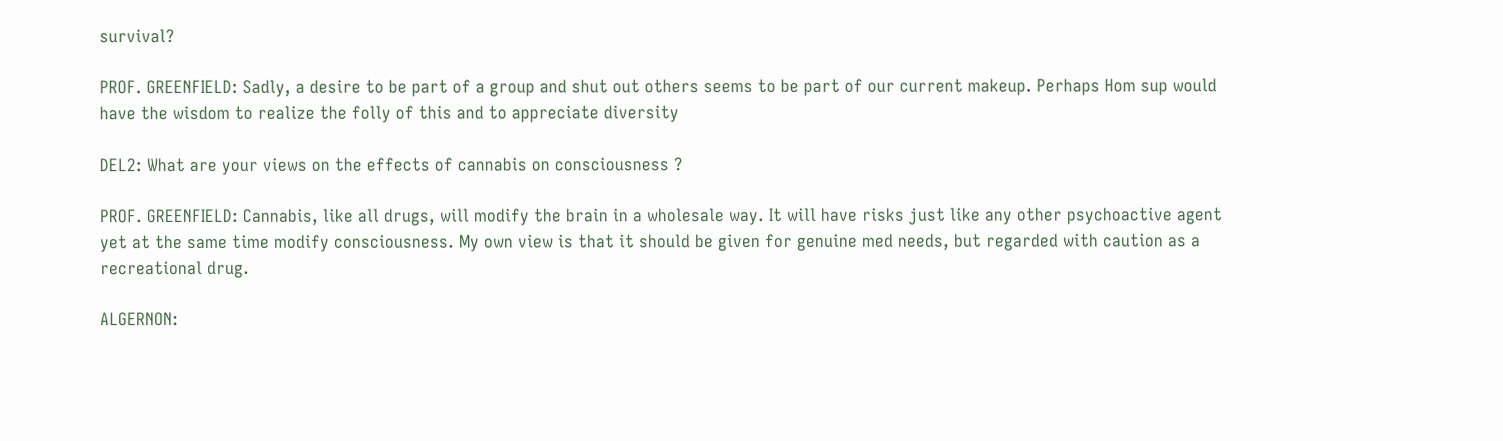survival?

PROF. GREENFIELD: Sadly, a desire to be part of a group and shut out others seems to be part of our current makeup. Perhaps Hom sup would have the wisdom to realize the folly of this and to appreciate diversity

DEL2: What are your views on the effects of cannabis on consciousness ?

PROF. GREENFIELD: Cannabis, like all drugs, will modify the brain in a wholesale way. It will have risks just like any other psychoactive agent yet at the same time modify consciousness. My own view is that it should be given for genuine med needs, but regarded with caution as a recreational drug.

ALGERNON: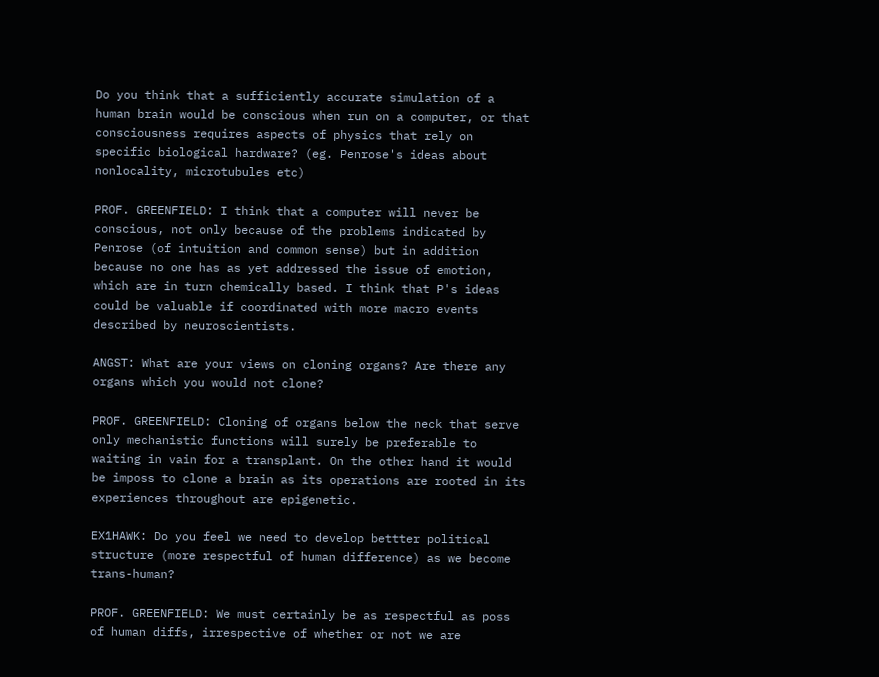Do you think that a sufficiently accurate simulation of a human brain would be conscious when run on a computer, or that consciousness requires aspects of physics that rely on specific biological hardware? (eg. Penrose's ideas about nonlocality, microtubules etc)

PROF. GREENFIELD: I think that a computer will never be conscious, not only because of the problems indicated by Penrose (of intuition and common sense) but in addition because no one has as yet addressed the issue of emotion, which are in turn chemically based. I think that P's ideas could be valuable if coordinated with more macro events described by neuroscientists.

ANGST: What are your views on cloning organs? Are there any organs which you would not clone?

PROF. GREENFIELD: Cloning of organs below the neck that serve only mechanistic functions will surely be preferable to waiting in vain for a transplant. On the other hand it would be imposs to clone a brain as its operations are rooted in its experiences throughout are epigenetic.

EX1HAWK: Do you feel we need to develop bettter political structure (more respectful of human difference) as we become trans-human?

PROF. GREENFIELD: We must certainly be as respectful as poss of human diffs, irrespective of whether or not we are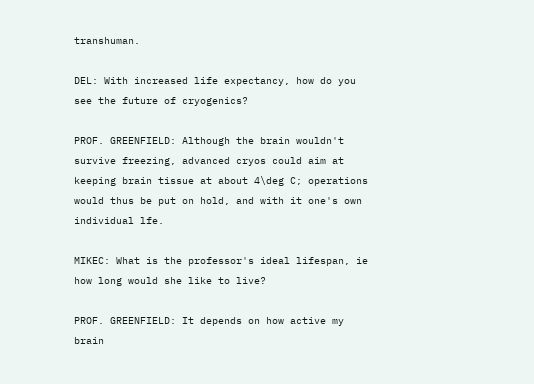transhuman.

DEL: With increased life expectancy, how do you see the future of cryogenics?

PROF. GREENFIELD: Although the brain wouldn't survive freezing, advanced cryos could aim at keeping brain tissue at about 4\deg C; operations would thus be put on hold, and with it one's own individual lfe.

MIKEC: What is the professor's ideal lifespan, ie how long would she like to live?

PROF. GREENFIELD: It depends on how active my brain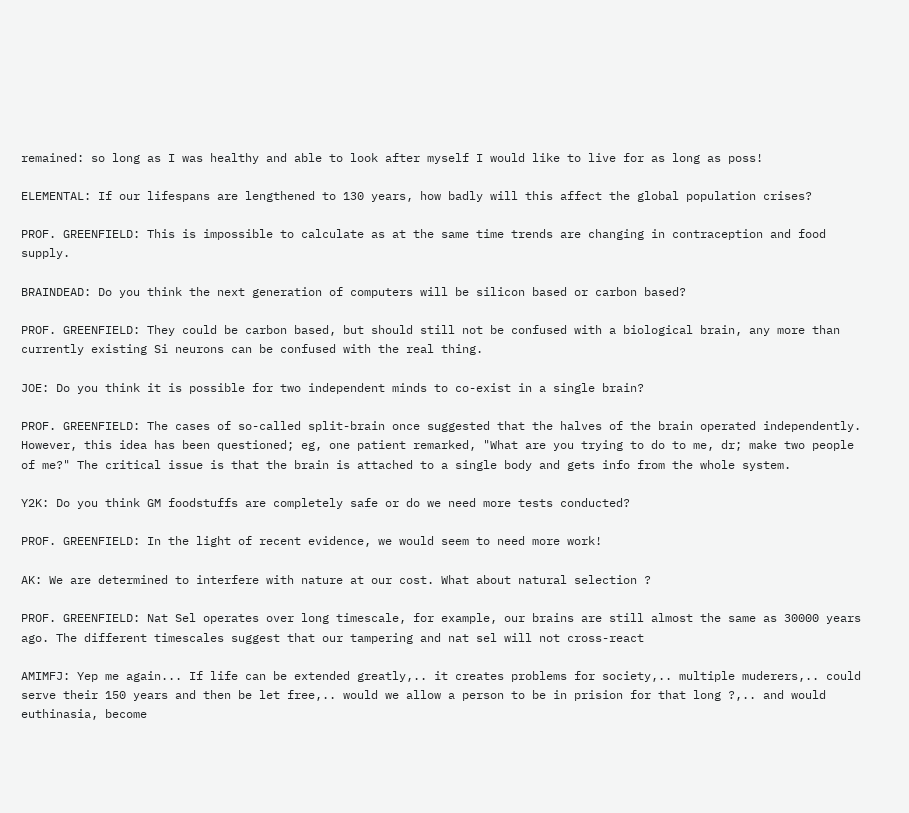remained: so long as I was healthy and able to look after myself I would like to live for as long as poss!

ELEMENTAL: If our lifespans are lengthened to 130 years, how badly will this affect the global population crises?

PROF. GREENFIELD: This is impossible to calculate as at the same time trends are changing in contraception and food supply.

BRAINDEAD: Do you think the next generation of computers will be silicon based or carbon based?

PROF. GREENFIELD: They could be carbon based, but should still not be confused with a biological brain, any more than currently existing Si neurons can be confused with the real thing.

JOE: Do you think it is possible for two independent minds to co-exist in a single brain?

PROF. GREENFIELD: The cases of so-called split-brain once suggested that the halves of the brain operated independently. However, this idea has been questioned; eg, one patient remarked, "What are you trying to do to me, dr; make two people of me?" The critical issue is that the brain is attached to a single body and gets info from the whole system.

Y2K: Do you think GM foodstuffs are completely safe or do we need more tests conducted?

PROF. GREENFIELD: In the light of recent evidence, we would seem to need more work!

AK: We are determined to interfere with nature at our cost. What about natural selection ?

PROF. GREENFIELD: Nat Sel operates over long timescale, for example, our brains are still almost the same as 30000 years ago. The different timescales suggest that our tampering and nat sel will not cross-react

AMIMFJ: Yep me again... If life can be extended greatly,.. it creates problems for society,.. multiple muderers,.. could serve their 150 years and then be let free,.. would we allow a person to be in prision for that long ?,.. and would euthinasia, become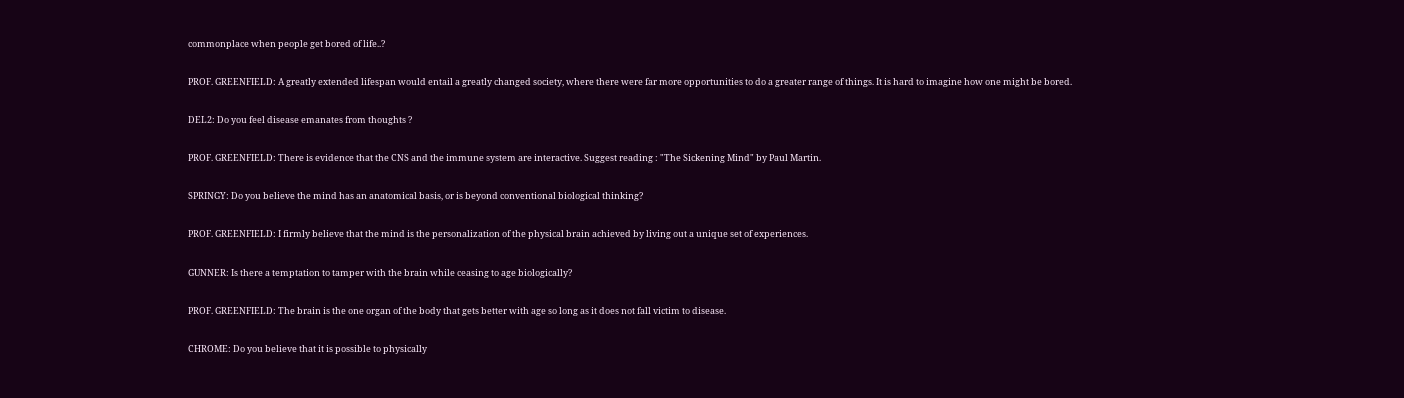commonplace when people get bored of life..?

PROF. GREENFIELD: A greatly extended lifespan would entail a greatly changed society, where there were far more opportunities to do a greater range of things. It is hard to imagine how one might be bored.

DEL2: Do you feel disease emanates from thoughts ?

PROF. GREENFIELD: There is evidence that the CNS and the immune system are interactive. Suggest reading : "The Sickening Mind" by Paul Martin.

SPRINGY: Do you believe the mind has an anatomical basis, or is beyond conventional biological thinking?

PROF. GREENFIELD: I firmly believe that the mind is the personalization of the physical brain achieved by living out a unique set of experiences.

GUNNER: Is there a temptation to tamper with the brain while ceasing to age biologically?

PROF. GREENFIELD: The brain is the one organ of the body that gets better with age so long as it does not fall victim to disease.

CHROME: Do you believe that it is possible to physically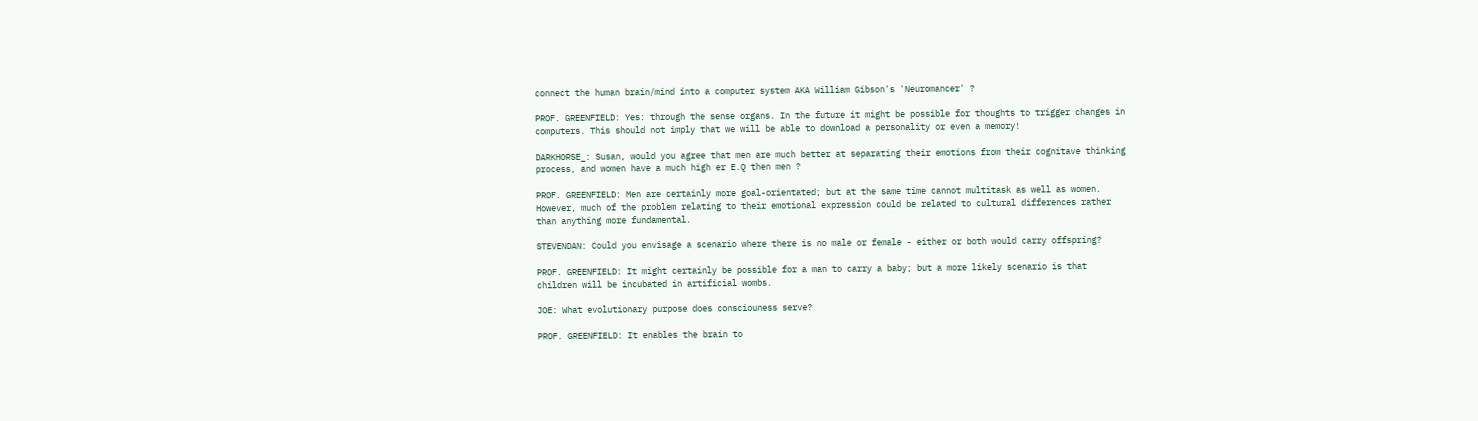connect the human brain/mind into a computer system AKA William Gibson's 'Neuromancer' ?

PROF. GREENFIELD: Yes: through the sense organs. In the future it might be possible for thoughts to trigger changes in computers. This should not imply that we will be able to download a personality or even a memory!

DARKHORSE_: Susan, would you agree that men are much better at separating their emotions from their cognitave thinking process, and women have a much high er E.Q then men ?

PROF. GREENFIELD: Men are certainly more goal-orientated; but at the same time cannot multitask as well as women. However, much of the problem relating to their emotional expression could be related to cultural differences rather than anything more fundamental.

STEVENDAN: Could you envisage a scenario where there is no male or female - either or both would carry offspring?

PROF. GREENFIELD: It might certainly be possible for a man to carry a baby; but a more likely scenario is that children will be incubated in artificial wombs.

JOE: What evolutionary purpose does consciouness serve?

PROF. GREENFIELD: It enables the brain to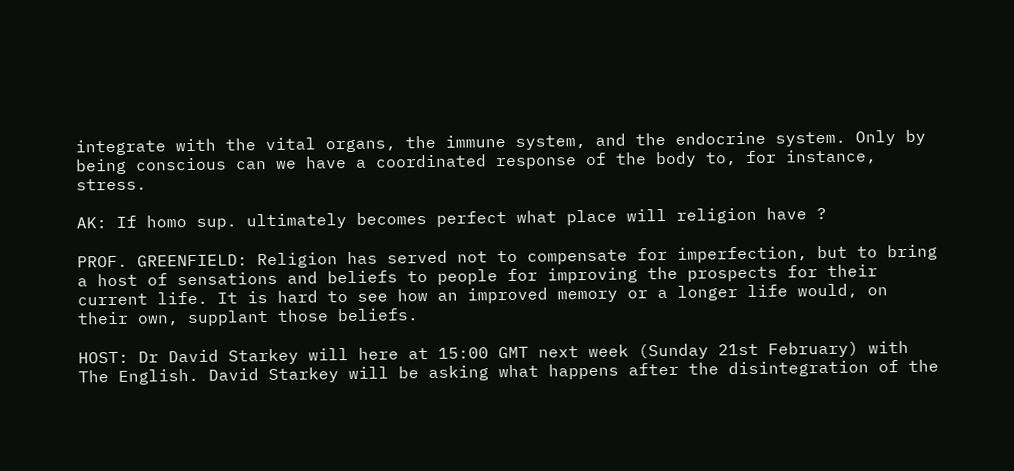integrate with the vital organs, the immune system, and the endocrine system. Only by being conscious can we have a coordinated response of the body to, for instance, stress.

AK: If homo sup. ultimately becomes perfect what place will religion have ?

PROF. GREENFIELD: Religion has served not to compensate for imperfection, but to bring a host of sensations and beliefs to people for improving the prospects for their current life. It is hard to see how an improved memory or a longer life would, on their own, supplant those beliefs.

HOST: Dr David Starkey will here at 15:00 GMT next week (Sunday 21st February) with The English. David Starkey will be asking what happens after the disintegration of the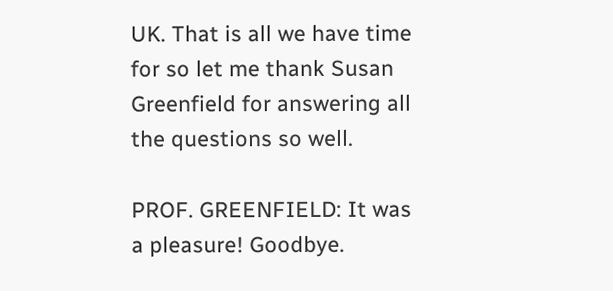UK. That is all we have time for so let me thank Susan Greenfield for answering all the questions so well.

PROF. GREENFIELD: It was a pleasure! Goodbye.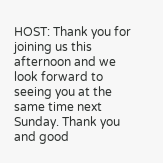HOST: Thank you for joining us this afternoon and we look forward to seeing you at the same time next Sunday. Thank you and good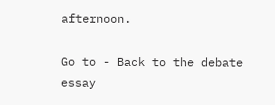afternoon.

Go to - Back to the debate essay